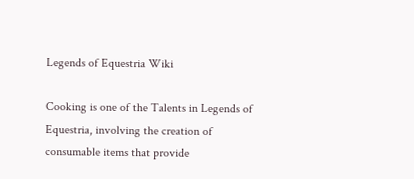Legends of Equestria Wiki

Cooking is one of the Talents in Legends of Equestria, involving the creation of consumable items that provide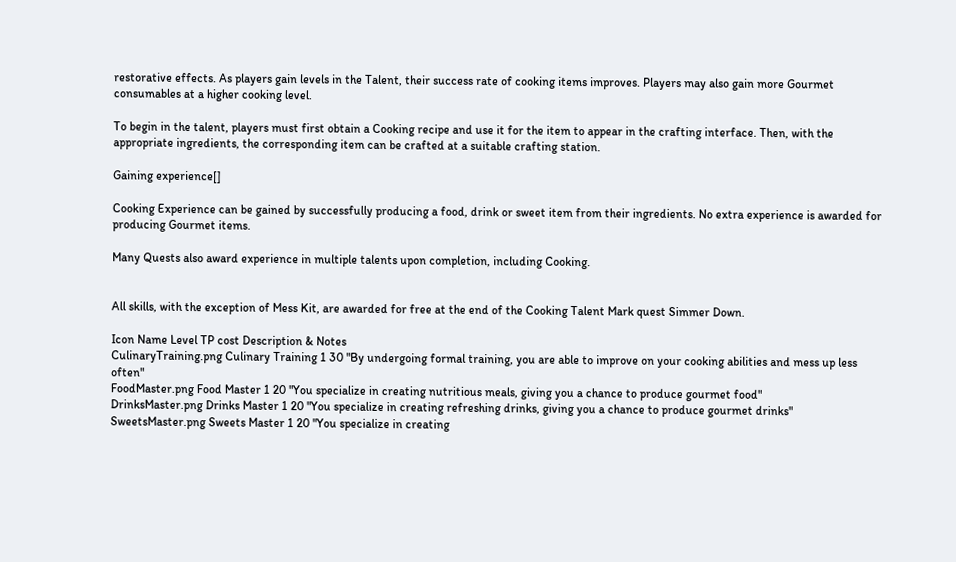restorative effects. As players gain levels in the Talent, their success rate of cooking items improves. Players may also gain more Gourmet consumables at a higher cooking level.

To begin in the talent, players must first obtain a Cooking recipe and use it for the item to appear in the crafting interface. Then, with the appropriate ingredients, the corresponding item can be crafted at a suitable crafting station.

Gaining experience[]

Cooking Experience can be gained by successfully producing a food, drink or sweet item from their ingredients. No extra experience is awarded for producing Gourmet items.

Many Quests also award experience in multiple talents upon completion, including Cooking.


All skills, with the exception of Mess Kit, are awarded for free at the end of the Cooking Talent Mark quest Simmer Down.

Icon Name Level TP cost Description & Notes
CulinaryTraining.png Culinary Training 1 30 "By undergoing formal training, you are able to improve on your cooking abilities and mess up less often"
FoodMaster.png Food Master 1 20 "You specialize in creating nutritious meals, giving you a chance to produce gourmet food"
DrinksMaster.png Drinks Master 1 20 "You specialize in creating refreshing drinks, giving you a chance to produce gourmet drinks"
SweetsMaster.png Sweets Master 1 20 "You specialize in creating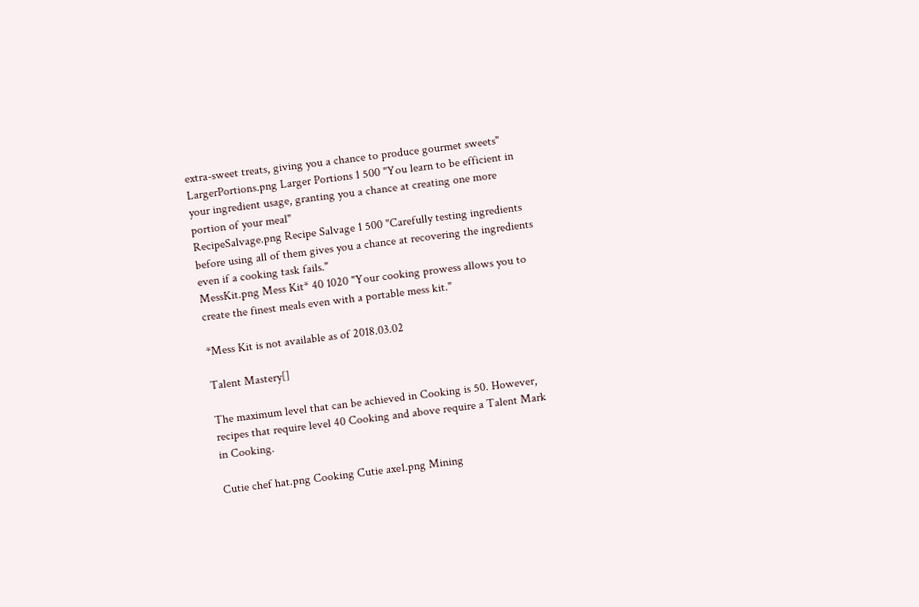extra-sweet treats, giving you a chance to produce gourmet sweets"
LargerPortions.png Larger Portions 1 500 "You learn to be efficient in your ingredient usage, granting you a chance at creating one more portion of your meal"
RecipeSalvage.png Recipe Salvage 1 500 "Carefully testing ingredients before using all of them gives you a chance at recovering the ingredients even if a cooking task fails."
MessKit.png Mess Kit* 40 1020 "Your cooking prowess allows you to create the finest meals even with a portable mess kit."

*Mess Kit is not available as of 2018.03.02

Talent Mastery[]

The maximum level that can be achieved in Cooking is 50. However, recipes that require level 40 Cooking and above require a Talent Mark in Cooking.

Cutie chef hat.png Cooking Cutie axe1.png Mining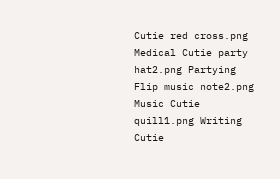Cutie red cross.png Medical Cutie party hat2.png Partying
Flip music note2.png Music Cutie quill1.png Writing Cutie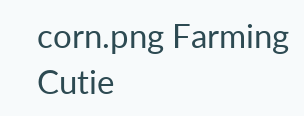corn.png Farming Cutie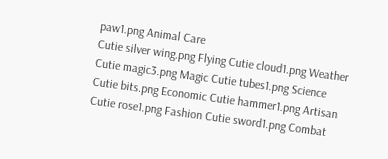paw1.png Animal Care
Cutie silver wing.png Flying Cutie cloud1.png Weather Cutie magic3.png Magic Cutie tubes1.png Science
Cutie bits.png Economic Cutie hammer1.png Artisan Cutie rose1.png Fashion Cutie sword1.png Combat